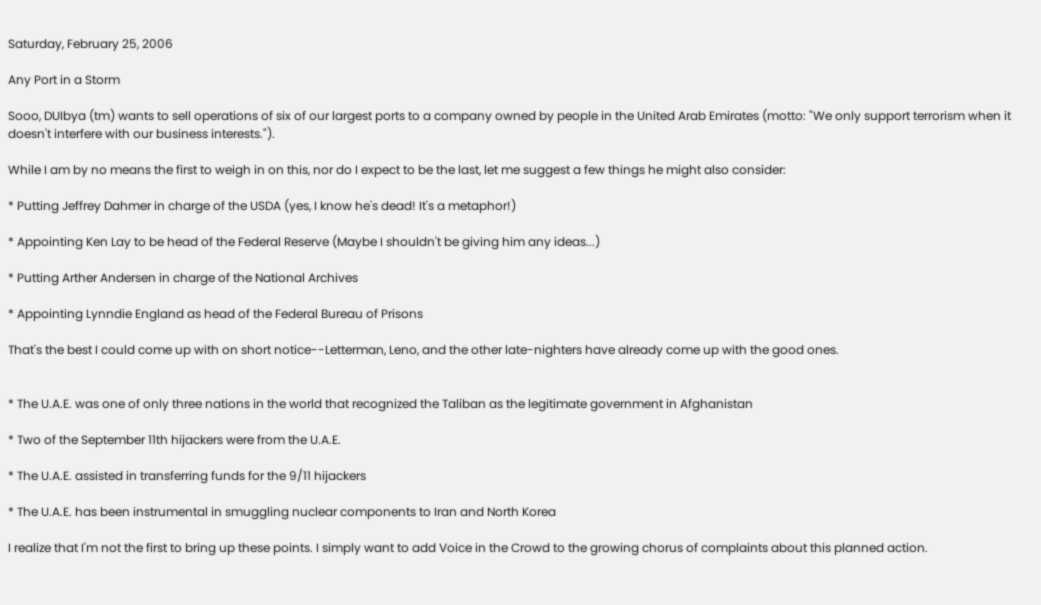Saturday, February 25, 2006

Any Port in a Storm

Sooo, DUIbya (tm) wants to sell operations of six of our largest ports to a company owned by people in the United Arab Emirates (motto: "We only support terrorism when it doesn't interfere with our business interests.").

While I am by no means the first to weigh in on this, nor do I expect to be the last, let me suggest a few things he might also consider:

* Putting Jeffrey Dahmer in charge of the USDA (yes, I know he's dead! It's a metaphor!)

* Appointing Ken Lay to be head of the Federal Reserve (Maybe I shouldn't be giving him any ideas...)

* Putting Arther Andersen in charge of the National Archives

* Appointing Lynndie England as head of the Federal Bureau of Prisons

That's the best I could come up with on short notice--Letterman, Leno, and the other late-nighters have already come up with the good ones.


* The U.A.E. was one of only three nations in the world that recognized the Taliban as the legitimate government in Afghanistan

* Two of the September 11th hijackers were from the U.A.E.

* The U.A.E. assisted in transferring funds for the 9/11 hijackers

* The U.A.E. has been instrumental in smuggling nuclear components to Iran and North Korea

I realize that I'm not the first to bring up these points. I simply want to add Voice in the Crowd to the growing chorus of complaints about this planned action.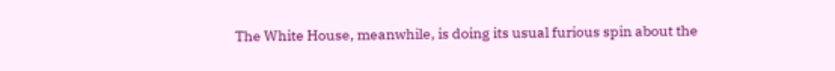The White House, meanwhile, is doing its usual furious spin about the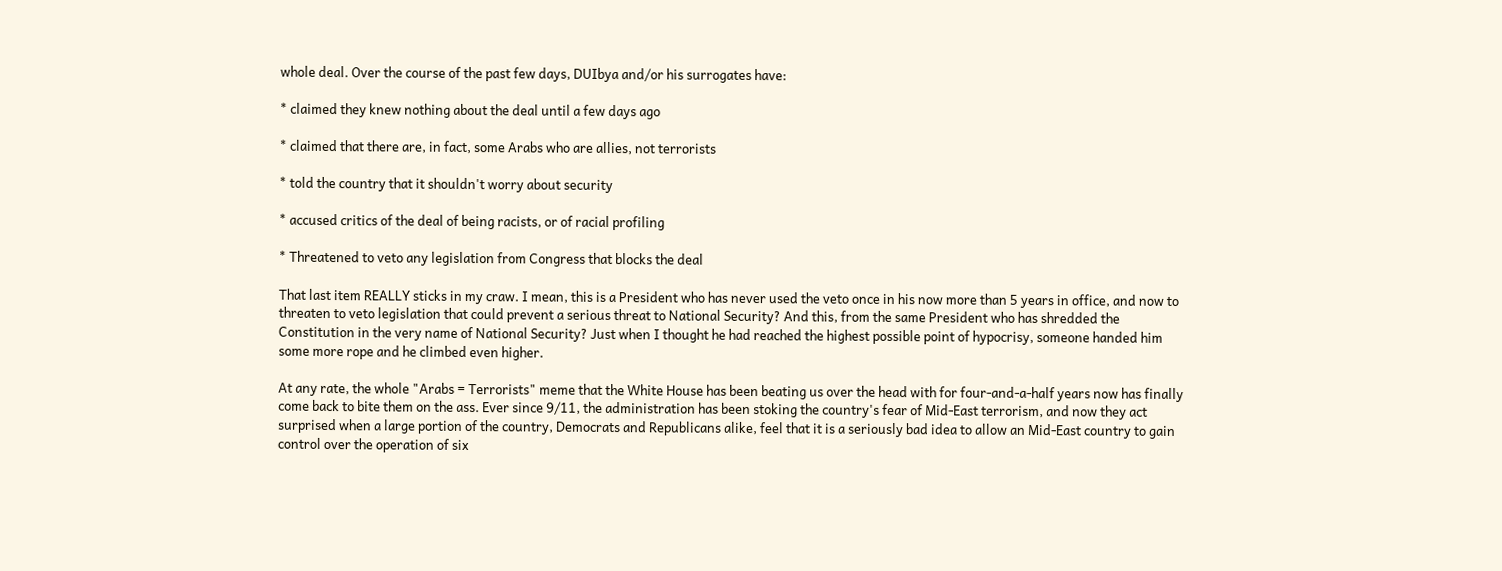whole deal. Over the course of the past few days, DUIbya and/or his surrogates have:

* claimed they knew nothing about the deal until a few days ago

* claimed that there are, in fact, some Arabs who are allies, not terrorists

* told the country that it shouldn't worry about security

* accused critics of the deal of being racists, or of racial profiling

* Threatened to veto any legislation from Congress that blocks the deal

That last item REALLY sticks in my craw. I mean, this is a President who has never used the veto once in his now more than 5 years in office, and now to threaten to veto legislation that could prevent a serious threat to National Security? And this, from the same President who has shredded the Constitution in the very name of National Security? Just when I thought he had reached the highest possible point of hypocrisy, someone handed him some more rope and he climbed even higher.

At any rate, the whole "Arabs = Terrorists" meme that the White House has been beating us over the head with for four-and-a-half years now has finally come back to bite them on the ass. Ever since 9/11, the administration has been stoking the country's fear of Mid-East terrorism, and now they act surprised when a large portion of the country, Democrats and Republicans alike, feel that it is a seriously bad idea to allow an Mid-East country to gain control over the operation of six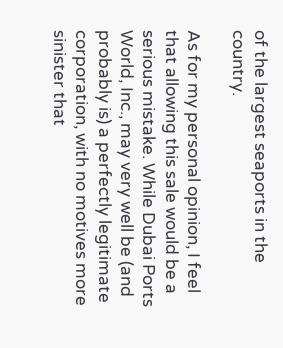of the largest seaports in the country.

As for my personal opinion, I feel that allowing this sale would be a serious mistake. While Dubai Ports World, Inc., may very well be (and probably is) a perfectly legitimate corporation, with no motives more sinister that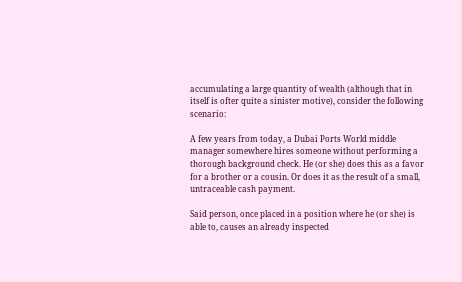accumulating a large quantity of wealth (although that in itself is ofter quite a sinister motive), consider the following scenario:

A few years from today, a Dubai Ports World middle manager somewhere hires someone without performing a thorough background check. He (or she) does this as a favor for a brother or a cousin. Or does it as the result of a small, untraceable cash payment.

Said person, once placed in a position where he (or she) is able to, causes an already inspected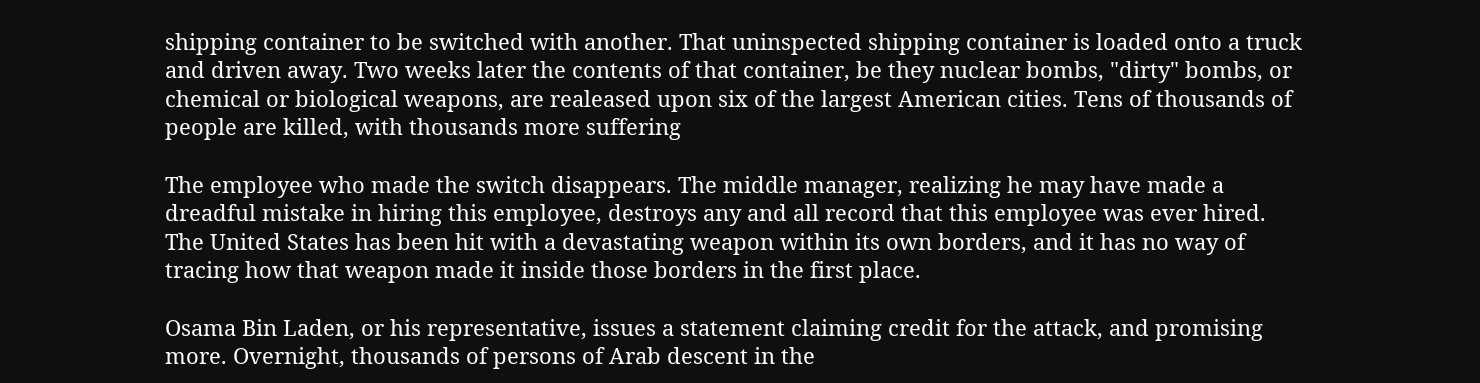shipping container to be switched with another. That uninspected shipping container is loaded onto a truck and driven away. Two weeks later the contents of that container, be they nuclear bombs, "dirty" bombs, or chemical or biological weapons, are realeased upon six of the largest American cities. Tens of thousands of people are killed, with thousands more suffering

The employee who made the switch disappears. The middle manager, realizing he may have made a dreadful mistake in hiring this employee, destroys any and all record that this employee was ever hired. The United States has been hit with a devastating weapon within its own borders, and it has no way of tracing how that weapon made it inside those borders in the first place.

Osama Bin Laden, or his representative, issues a statement claiming credit for the attack, and promising more. Overnight, thousands of persons of Arab descent in the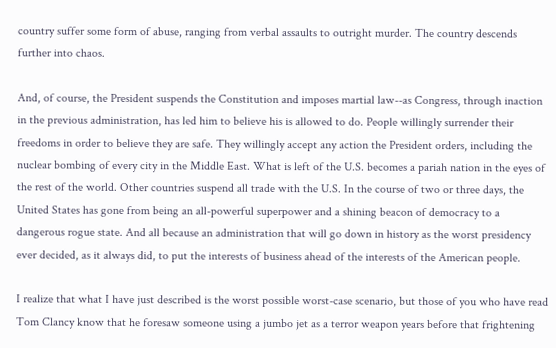country suffer some form of abuse, ranging from verbal assaults to outright murder. The country descends further into chaos.

And, of course, the President suspends the Constitution and imposes martial law--as Congress, through inaction in the previous administration, has led him to believe his is allowed to do. People willingly surrender their freedoms in order to believe they are safe. They willingly accept any action the President orders, including the nuclear bombing of every city in the Middle East. What is left of the U.S. becomes a pariah nation in the eyes of the rest of the world. Other countries suspend all trade with the U.S. In the course of two or three days, the United States has gone from being an all-powerful superpower and a shining beacon of democracy to a dangerous rogue state. And all because an administration that will go down in history as the worst presidency ever decided, as it always did, to put the interests of business ahead of the interests of the American people.

I realize that what I have just described is the worst possible worst-case scenario, but those of you who have read Tom Clancy know that he foresaw someone using a jumbo jet as a terror weapon years before that frightening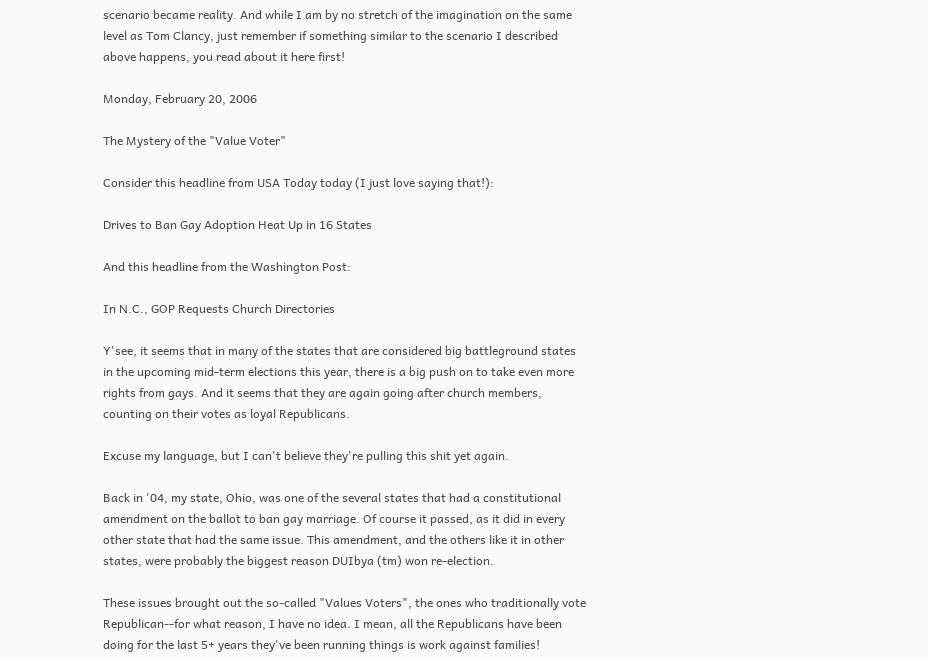scenario became reality. And while I am by no stretch of the imagination on the same level as Tom Clancy, just remember if something similar to the scenario I described above happens, you read about it here first!

Monday, February 20, 2006

The Mystery of the "Value Voter"

Consider this headline from USA Today today (I just love saying that!):

Drives to Ban Gay Adoption Heat Up in 16 States

And this headline from the Washington Post:

In N.C., GOP Requests Church Directories

Y'see, it seems that in many of the states that are considered big battleground states in the upcoming mid-term elections this year, there is a big push on to take even more rights from gays. And it seems that they are again going after church members, counting on their votes as loyal Republicans.

Excuse my language, but I can't believe they're pulling this shit yet again.

Back in '04, my state, Ohio, was one of the several states that had a constitutional amendment on the ballot to ban gay marriage. Of course it passed, as it did in every other state that had the same issue. This amendment, and the others like it in other states, were probably the biggest reason DUIbya (tm) won re-election.

These issues brought out the so-called "Values Voters", the ones who traditionally vote Republican--for what reason, I have no idea. I mean, all the Republicans have been doing for the last 5+ years they've been running things is work against families!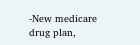-New medicare drug plan,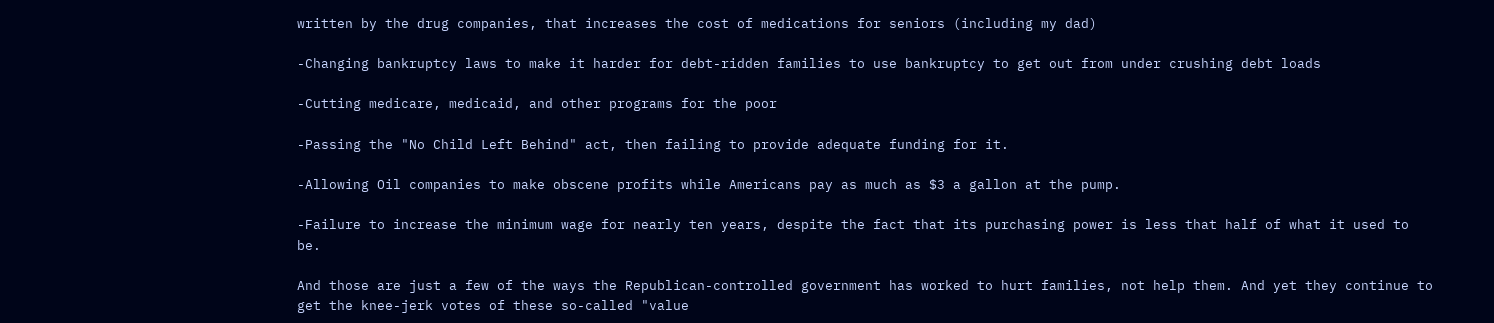written by the drug companies, that increases the cost of medications for seniors (including my dad)

-Changing bankruptcy laws to make it harder for debt-ridden families to use bankruptcy to get out from under crushing debt loads

-Cutting medicare, medicaid, and other programs for the poor

-Passing the "No Child Left Behind" act, then failing to provide adequate funding for it.

-Allowing Oil companies to make obscene profits while Americans pay as much as $3 a gallon at the pump.

-Failure to increase the minimum wage for nearly ten years, despite the fact that its purchasing power is less that half of what it used to be.

And those are just a few of the ways the Republican-controlled government has worked to hurt families, not help them. And yet they continue to get the knee-jerk votes of these so-called "value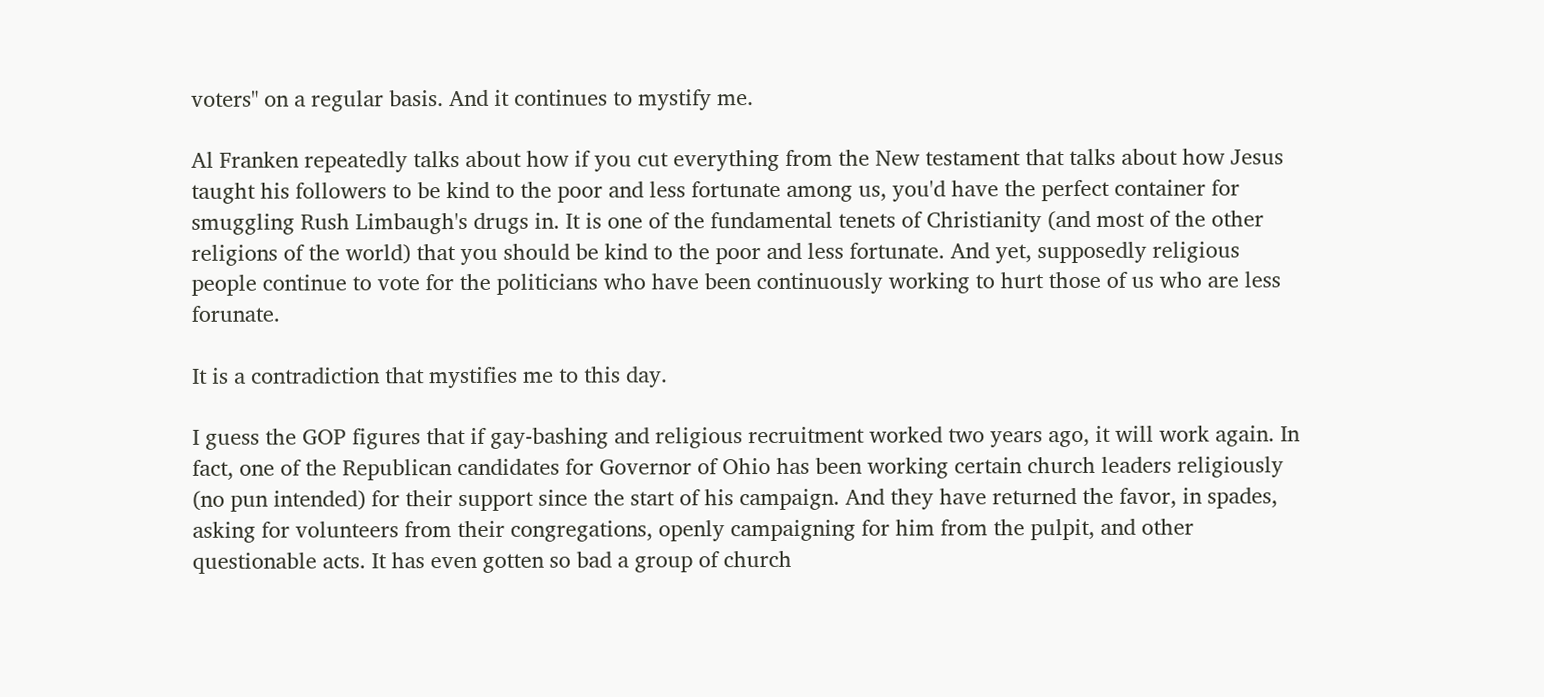voters" on a regular basis. And it continues to mystify me.

Al Franken repeatedly talks about how if you cut everything from the New testament that talks about how Jesus taught his followers to be kind to the poor and less fortunate among us, you'd have the perfect container for smuggling Rush Limbaugh's drugs in. It is one of the fundamental tenets of Christianity (and most of the other religions of the world) that you should be kind to the poor and less fortunate. And yet, supposedly religious people continue to vote for the politicians who have been continuously working to hurt those of us who are less forunate.

It is a contradiction that mystifies me to this day.

I guess the GOP figures that if gay-bashing and religious recruitment worked two years ago, it will work again. In fact, one of the Republican candidates for Governor of Ohio has been working certain church leaders religiously (no pun intended) for their support since the start of his campaign. And they have returned the favor, in spades, asking for volunteers from their congregations, openly campaigning for him from the pulpit, and other questionable acts. It has even gotten so bad a group of church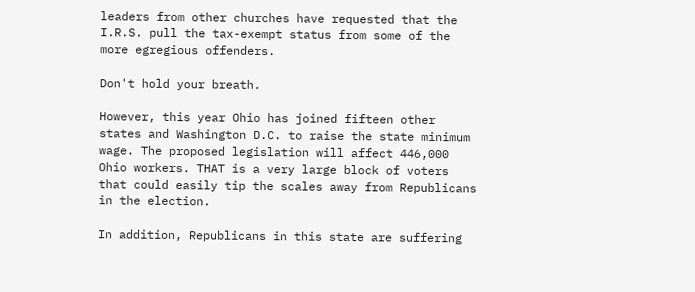leaders from other churches have requested that the I.R.S. pull the tax-exempt status from some of the more egregious offenders.

Don't hold your breath.

However, this year Ohio has joined fifteen other states and Washington D.C. to raise the state minimum wage. The proposed legislation will affect 446,000 Ohio workers. THAT is a very large block of voters that could easily tip the scales away from Republicans in the election.

In addition, Republicans in this state are suffering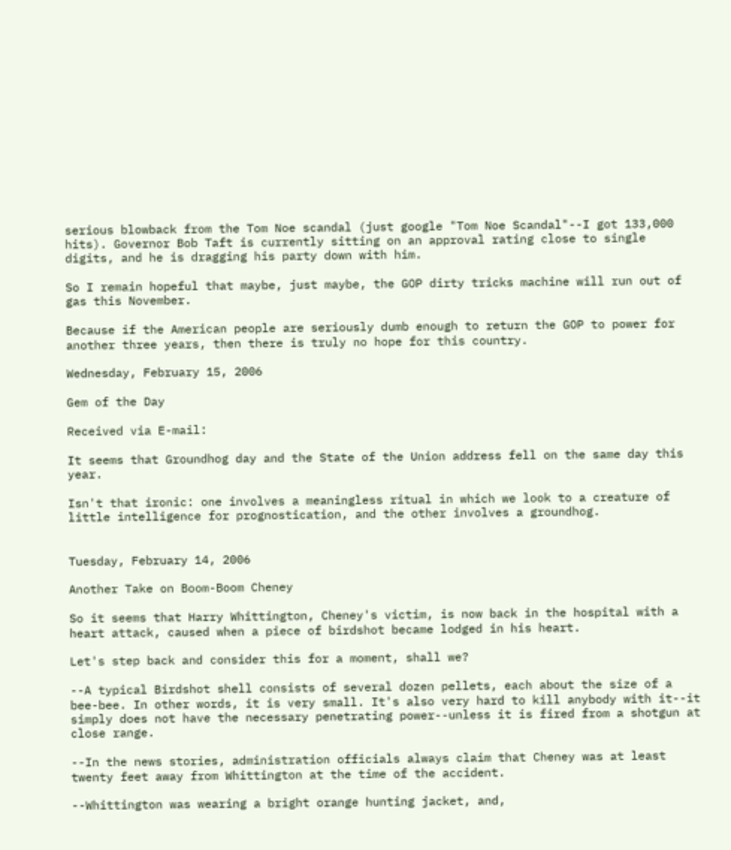serious blowback from the Tom Noe scandal (just google "Tom Noe Scandal"--I got 133,000 hits). Governor Bob Taft is currently sitting on an approval rating close to single digits, and he is dragging his party down with him.

So I remain hopeful that maybe, just maybe, the GOP dirty tricks machine will run out of gas this November.

Because if the American people are seriously dumb enough to return the GOP to power for another three years, then there is truly no hope for this country.

Wednesday, February 15, 2006

Gem of the Day

Received via E-mail:

It seems that Groundhog day and the State of the Union address fell on the same day this year.

Isn't that ironic: one involves a meaningless ritual in which we look to a creature of little intelligence for prognostication, and the other involves a groundhog.


Tuesday, February 14, 2006

Another Take on Boom-Boom Cheney

So it seems that Harry Whittington, Cheney's victim, is now back in the hospital with a heart attack, caused when a piece of birdshot became lodged in his heart.

Let's step back and consider this for a moment, shall we?

--A typical Birdshot shell consists of several dozen pellets, each about the size of a bee-bee. In other words, it is very small. It's also very hard to kill anybody with it--it simply does not have the necessary penetrating power--unless it is fired from a shotgun at close range.

--In the news stories, administration officials always claim that Cheney was at least twenty feet away from Whittington at the time of the accident.

--Whittington was wearing a bright orange hunting jacket, and,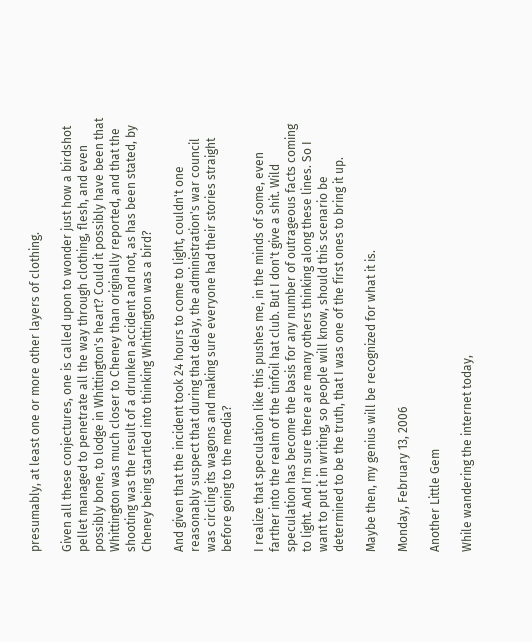presumably, at least one or more other layers of clothing.

Given all these conjectures, one is called upon to wonder just how a birdshot pellet managed to penetrate all the way through clothing, flesh, and even possibly bone, to lodge in Whittington's heart? Could it possibly have been that Whittington was much closer to Cheney than originally reported, and that the shooting was the result of a drunken accident and not, as has been stated, by Cheney being startled into thinking Whittington was a bird?

And given that the incident took 24 hours to come to light, couldn't one reasonably suspect that during that delay, the administration's war council was circling its wagons and making sure everyone had their stories straight before going to the media?

I realize that speculation like this pushes me, in the minds of some, even farther into the realm of the tinfoil hat club. But I don't give a shit. Wild speculation has become the basis for any number of outrageous facts coming to light. And I'm sure there are many others thinking along these lines. So I want to put it in writing, so people will know, should this scenario be determined to be the truth, that I was one of the first ones to bring it up.

Maybe then, my genius will be recognized for what it is.

Monday, February 13, 2006

Another Little Gem

While wandering the internet today,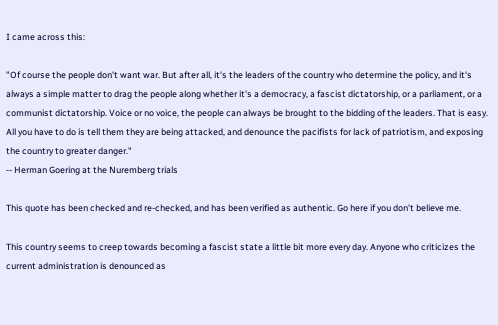I came across this:

"Of course the people don't want war. But after all, it's the leaders of the country who determine the policy, and it's always a simple matter to drag the people along whether it's a democracy, a fascist dictatorship, or a parliament, or a communist dictatorship. Voice or no voice, the people can always be brought to the bidding of the leaders. That is easy. All you have to do is tell them they are being attacked, and denounce the pacifists for lack of patriotism, and exposing the country to greater danger."
-- Herman Goering at the Nuremberg trials

This quote has been checked and re-checked, and has been verified as authentic. Go here if you don't believe me.

This country seems to creep towards becoming a fascist state a little bit more every day. Anyone who criticizes the current administration is denounced as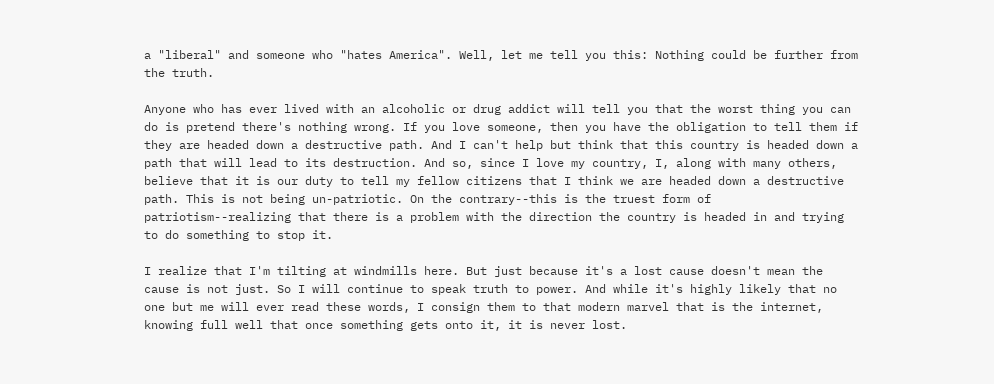a "liberal" and someone who "hates America". Well, let me tell you this: Nothing could be further from the truth.

Anyone who has ever lived with an alcoholic or drug addict will tell you that the worst thing you can do is pretend there's nothing wrong. If you love someone, then you have the obligation to tell them if they are headed down a destructive path. And I can't help but think that this country is headed down a path that will lead to its destruction. And so, since I love my country, I, along with many others, believe that it is our duty to tell my fellow citizens that I think we are headed down a destructive path. This is not being un-patriotic. On the contrary--this is the truest form of patriotism--realizing that there is a problem with the direction the country is headed in and trying to do something to stop it.

I realize that I'm tilting at windmills here. But just because it's a lost cause doesn't mean the cause is not just. So I will continue to speak truth to power. And while it's highly likely that no one but me will ever read these words, I consign them to that modern marvel that is the internet, knowing full well that once something gets onto it, it is never lost.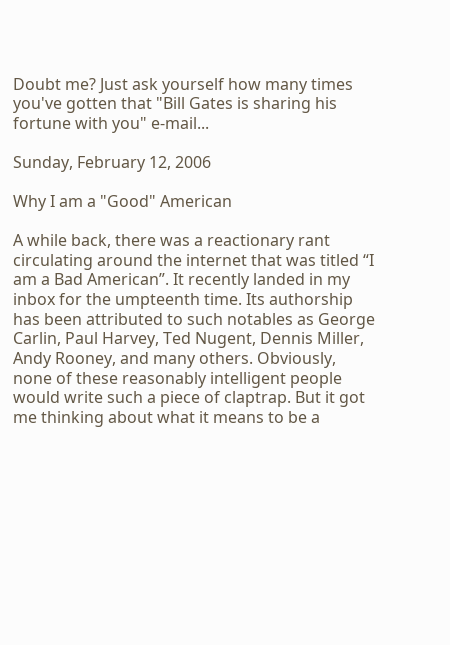Doubt me? Just ask yourself how many times you've gotten that "Bill Gates is sharing his fortune with you" e-mail...

Sunday, February 12, 2006

Why I am a "Good" American

A while back, there was a reactionary rant circulating around the internet that was titled “I am a Bad American”. It recently landed in my inbox for the umpteenth time. Its authorship has been attributed to such notables as George Carlin, Paul Harvey, Ted Nugent, Dennis Miller, Andy Rooney, and many others. Obviously, none of these reasonably intelligent people would write such a piece of claptrap. But it got me thinking about what it means to be a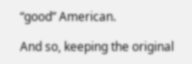“good” American.

And so, keeping the original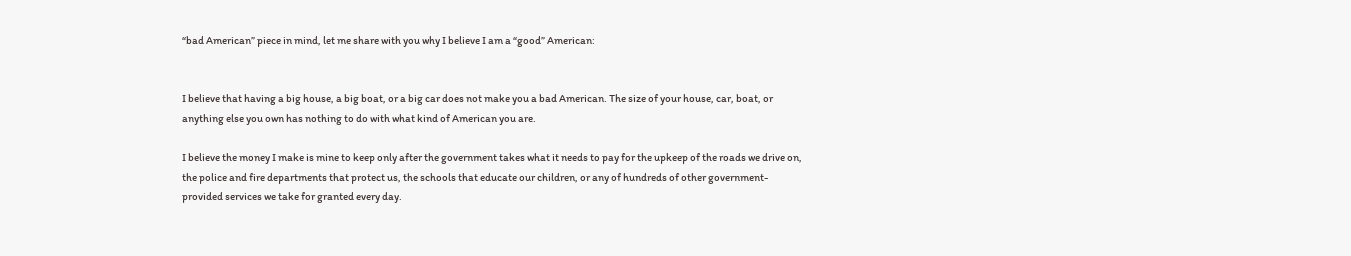“bad American” piece in mind, let me share with you why I believe I am a “good” American:


I believe that having a big house, a big boat, or a big car does not make you a bad American. The size of your house, car, boat, or anything else you own has nothing to do with what kind of American you are.

I believe the money I make is mine to keep only after the government takes what it needs to pay for the upkeep of the roads we drive on, the police and fire departments that protect us, the schools that educate our children, or any of hundreds of other government-provided services we take for granted every day.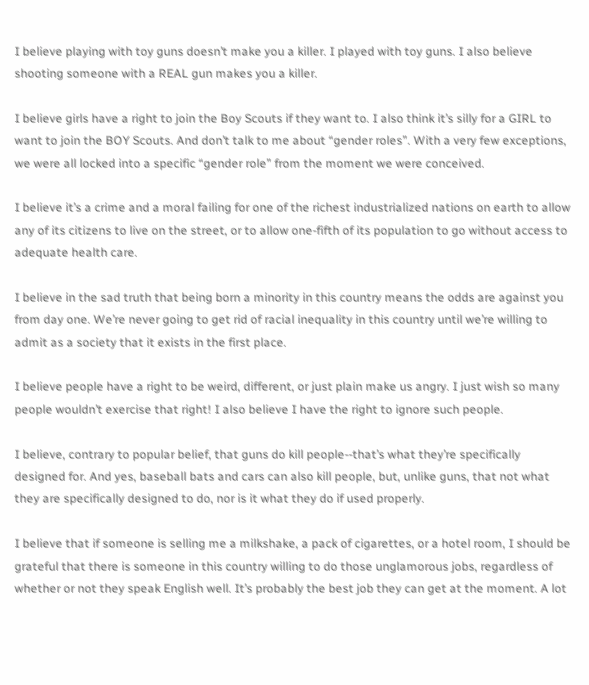I believe playing with toy guns doesn’t make you a killer. I played with toy guns. I also believe shooting someone with a REAL gun makes you a killer.

I believe girls have a right to join the Boy Scouts if they want to. I also think it’s silly for a GIRL to want to join the BOY Scouts. And don’t talk to me about “gender roles”. With a very few exceptions, we were all locked into a specific “gender role” from the moment we were conceived.

I believe it’s a crime and a moral failing for one of the richest industrialized nations on earth to allow any of its citizens to live on the street, or to allow one-fifth of its population to go without access to adequate health care.

I believe in the sad truth that being born a minority in this country means the odds are against you from day one. We’re never going to get rid of racial inequality in this country until we’re willing to admit as a society that it exists in the first place.

I believe people have a right to be weird, different, or just plain make us angry. I just wish so many people wouldn’t exercise that right! I also believe I have the right to ignore such people.

I believe, contrary to popular belief, that guns do kill people--that’s what they’re specifically designed for. And yes, baseball bats and cars can also kill people, but, unlike guns, that not what they are specifically designed to do, nor is it what they do if used properly.

I believe that if someone is selling me a milkshake, a pack of cigarettes, or a hotel room, I should be grateful that there is someone in this country willing to do those unglamorous jobs, regardless of whether or not they speak English well. It’s probably the best job they can get at the moment. A lot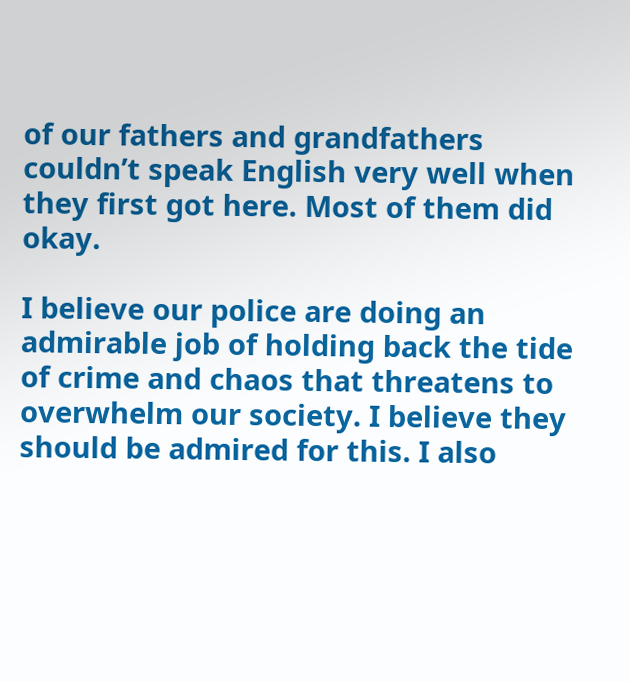of our fathers and grandfathers couldn’t speak English very well when they first got here. Most of them did okay.

I believe our police are doing an admirable job of holding back the tide of crime and chaos that threatens to overwhelm our society. I believe they should be admired for this. I also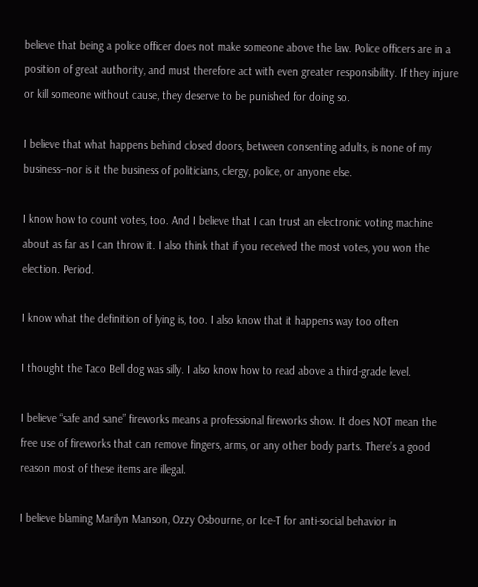believe that being a police officer does not make someone above the law. Police officers are in a position of great authority, and must therefore act with even greater responsibility. If they injure or kill someone without cause, they deserve to be punished for doing so.

I believe that what happens behind closed doors, between consenting adults, is none of my business--nor is it the business of politicians, clergy, police, or anyone else.

I know how to count votes, too. And I believe that I can trust an electronic voting machine about as far as I can throw it. I also think that if you received the most votes, you won the election. Period.

I know what the definition of lying is, too. I also know that it happens way too often

I thought the Taco Bell dog was silly. I also know how to read above a third-grade level.

I believe “safe and sane” fireworks means a professional fireworks show. It does NOT mean the free use of fireworks that can remove fingers, arms, or any other body parts. There’s a good reason most of these items are illegal.

I believe blaming Marilyn Manson, Ozzy Osbourne, or Ice-T for anti-social behavior in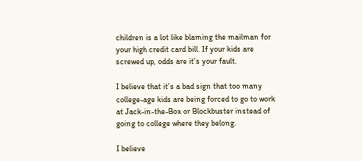children is a lot like blaming the mailman for your high credit card bill. If your kids are screwed up, odds are it’s your fault.

I believe that it’s a bad sign that too many college-age kids are being forced to go to work at Jack-in-the-Box or Blockbuster instead of going to college where they belong.

I believe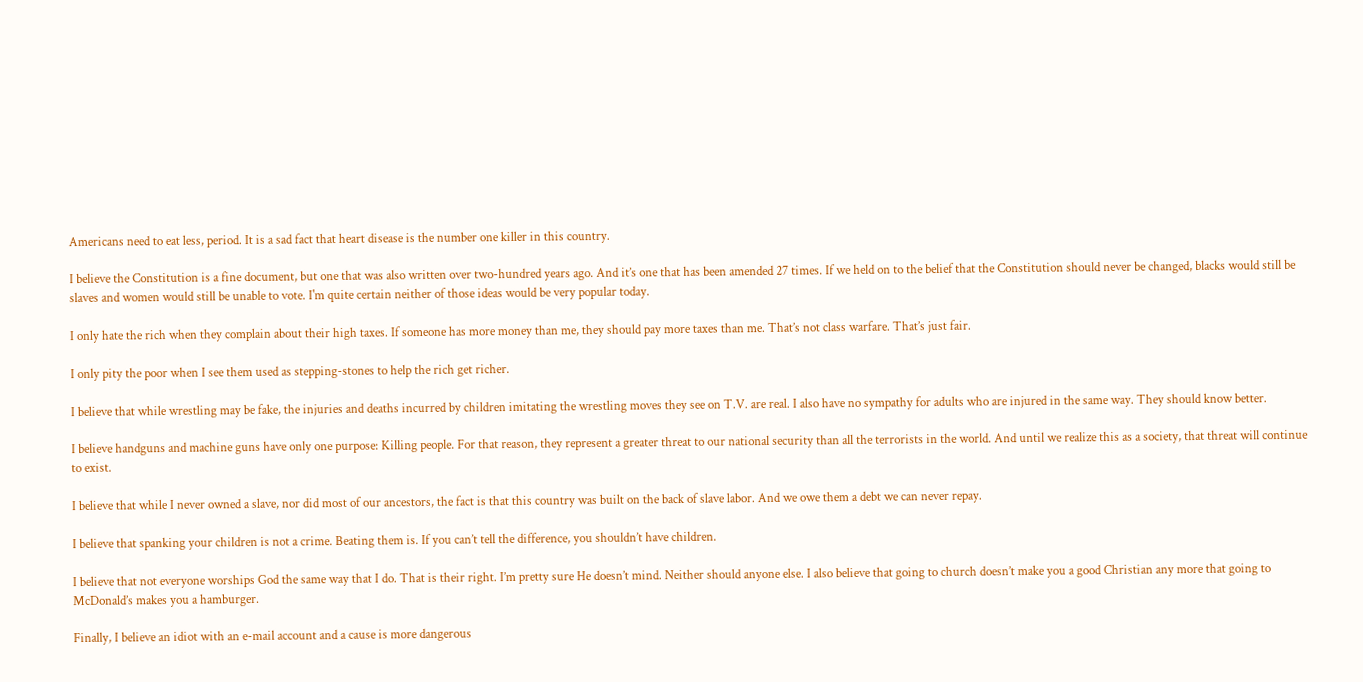Americans need to eat less, period. It is a sad fact that heart disease is the number one killer in this country.

I believe the Constitution is a fine document, but one that was also written over two-hundred years ago. And it’s one that has been amended 27 times. If we held on to the belief that the Constitution should never be changed, blacks would still be slaves and women would still be unable to vote. I'm quite certain neither of those ideas would be very popular today.

I only hate the rich when they complain about their high taxes. If someone has more money than me, they should pay more taxes than me. That’s not class warfare. That’s just fair.

I only pity the poor when I see them used as stepping-stones to help the rich get richer.

I believe that while wrestling may be fake, the injuries and deaths incurred by children imitating the wrestling moves they see on T.V. are real. I also have no sympathy for adults who are injured in the same way. They should know better.

I believe handguns and machine guns have only one purpose: Killing people. For that reason, they represent a greater threat to our national security than all the terrorists in the world. And until we realize this as a society, that threat will continue to exist.

I believe that while I never owned a slave, nor did most of our ancestors, the fact is that this country was built on the back of slave labor. And we owe them a debt we can never repay.

I believe that spanking your children is not a crime. Beating them is. If you can’t tell the difference, you shouldn’t have children.

I believe that not everyone worships God the same way that I do. That is their right. I’m pretty sure He doesn’t mind. Neither should anyone else. I also believe that going to church doesn’t make you a good Christian any more that going to McDonald’s makes you a hamburger.

Finally, I believe an idiot with an e-mail account and a cause is more dangerous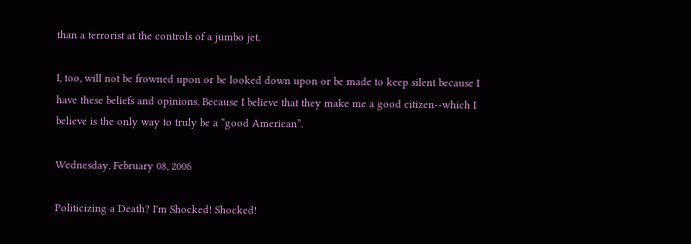than a terrorist at the controls of a jumbo jet.

I, too, will not be frowned upon or be looked down upon or be made to keep silent because I have these beliefs and opinions. Because I believe that they make me a good citizen--which I believe is the only way to truly be a “good American”.

Wednesday, February 08, 2006

Politicizing a Death? I'm Shocked! Shocked!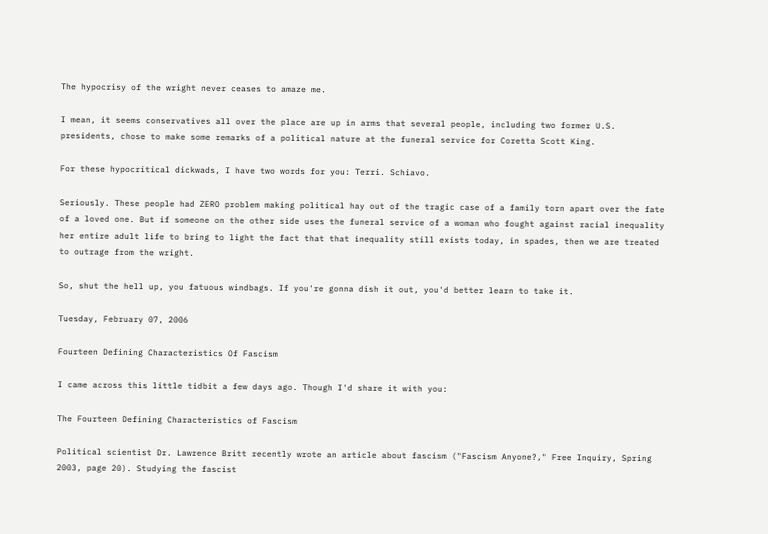The hypocrisy of the wright never ceases to amaze me.

I mean, it seems conservatives all over the place are up in arms that several people, including two former U.S. presidents, chose to make some remarks of a political nature at the funeral service for Coretta Scott King.

For these hypocritical dickwads, I have two words for you: Terri. Schiavo.

Seriously. These people had ZERO problem making political hay out of the tragic case of a family torn apart over the fate of a loved one. But if someone on the other side uses the funeral service of a woman who fought against racial inequality her entire adult life to bring to light the fact that that inequality still exists today, in spades, then we are treated to outrage from the wright.

So, shut the hell up, you fatuous windbags. If you're gonna dish it out, you'd better learn to take it.

Tuesday, February 07, 2006

Fourteen Defining Characteristics Of Fascism

I came across this little tidbit a few days ago. Though I'd share it with you:

The Fourteen Defining Characteristics of Fascism

Political scientist Dr. Lawrence Britt recently wrote an article about fascism ("Fascism Anyone?," Free Inquiry, Spring 2003, page 20). Studying the fascist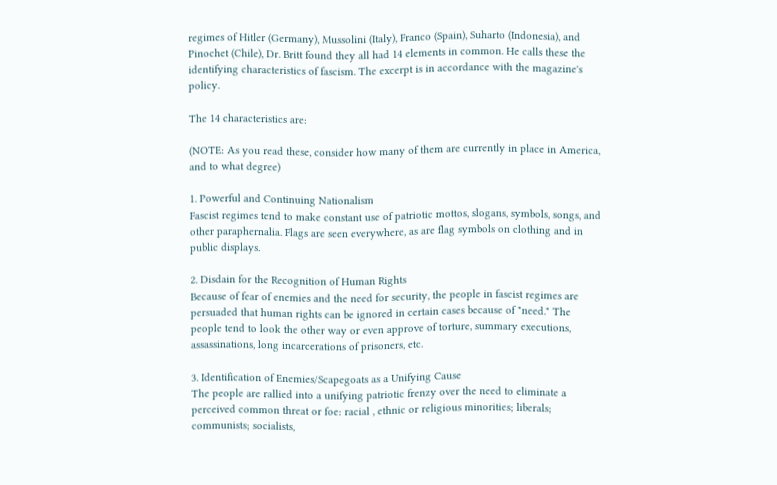regimes of Hitler (Germany), Mussolini (Italy), Franco (Spain), Suharto (Indonesia), and Pinochet (Chile), Dr. Britt found they all had 14 elements in common. He calls these the identifying characteristics of fascism. The excerpt is in accordance with the magazine's policy.

The 14 characteristics are:

(NOTE: As you read these, consider how many of them are currently in place in America, and to what degree)

1. Powerful and Continuing Nationalism
Fascist regimes tend to make constant use of patriotic mottos, slogans, symbols, songs, and other paraphernalia. Flags are seen everywhere, as are flag symbols on clothing and in public displays.

2. Disdain for the Recognition of Human Rights
Because of fear of enemies and the need for security, the people in fascist regimes are persuaded that human rights can be ignored in certain cases because of "need." The people tend to look the other way or even approve of torture, summary executions, assassinations, long incarcerations of prisoners, etc.

3. Identification of Enemies/Scapegoats as a Unifying Cause
The people are rallied into a unifying patriotic frenzy over the need to eliminate a perceived common threat or foe: racial , ethnic or religious minorities; liberals; communists; socialists,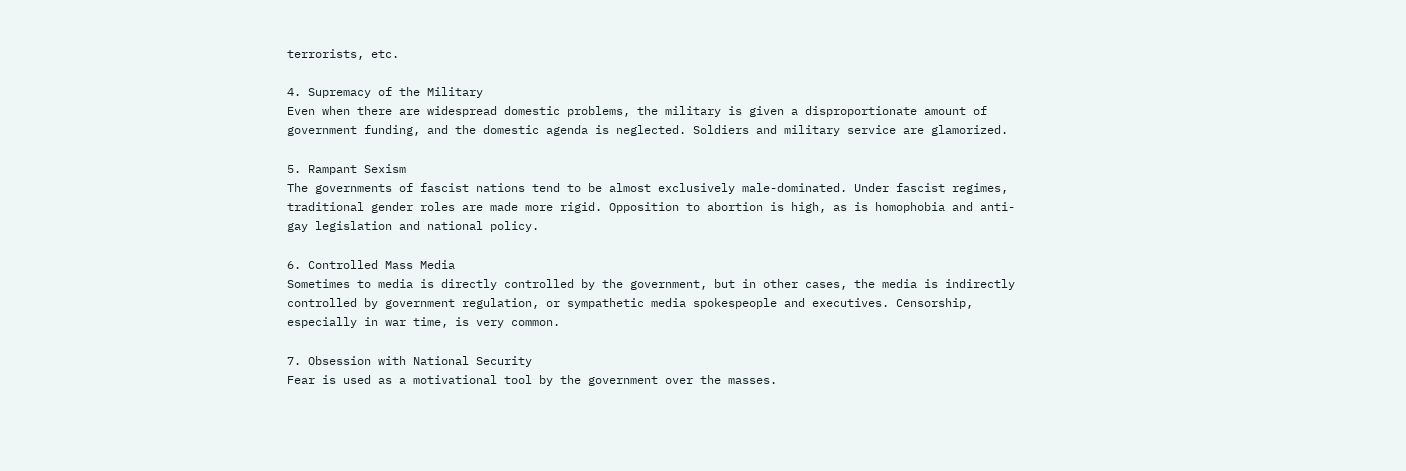terrorists, etc.

4. Supremacy of the Military
Even when there are widespread domestic problems, the military is given a disproportionate amount of government funding, and the domestic agenda is neglected. Soldiers and military service are glamorized.

5. Rampant Sexism
The governments of fascist nations tend to be almost exclusively male-dominated. Under fascist regimes, traditional gender roles are made more rigid. Opposition to abortion is high, as is homophobia and anti-gay legislation and national policy.

6. Controlled Mass Media
Sometimes to media is directly controlled by the government, but in other cases, the media is indirectly controlled by government regulation, or sympathetic media spokespeople and executives. Censorship, especially in war time, is very common.

7. Obsession with National Security
Fear is used as a motivational tool by the government over the masses.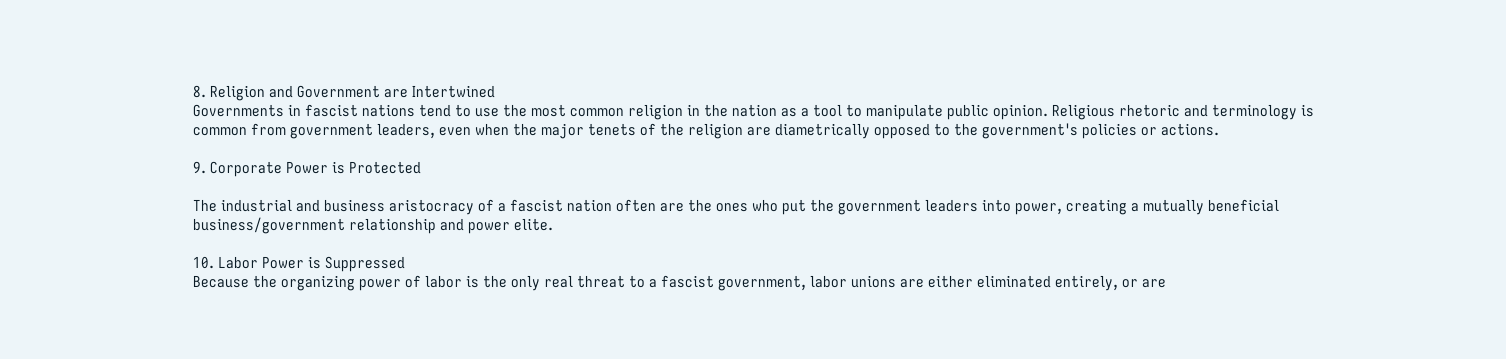8. Religion and Government are Intertwined
Governments in fascist nations tend to use the most common religion in the nation as a tool to manipulate public opinion. Religious rhetoric and terminology is common from government leaders, even when the major tenets of the religion are diametrically opposed to the government's policies or actions.

9. Corporate Power is Protected

The industrial and business aristocracy of a fascist nation often are the ones who put the government leaders into power, creating a mutually beneficial business/government relationship and power elite.

10. Labor Power is Suppressed
Because the organizing power of labor is the only real threat to a fascist government, labor unions are either eliminated entirely, or are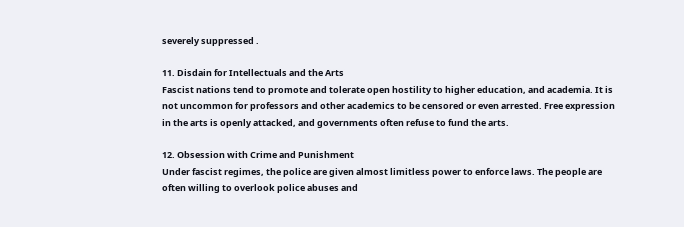severely suppressed .

11. Disdain for Intellectuals and the Arts
Fascist nations tend to promote and tolerate open hostility to higher education, and academia. It is not uncommon for professors and other academics to be censored or even arrested. Free expression in the arts is openly attacked, and governments often refuse to fund the arts.

12. Obsession with Crime and Punishment
Under fascist regimes, the police are given almost limitless power to enforce laws. The people are often willing to overlook police abuses and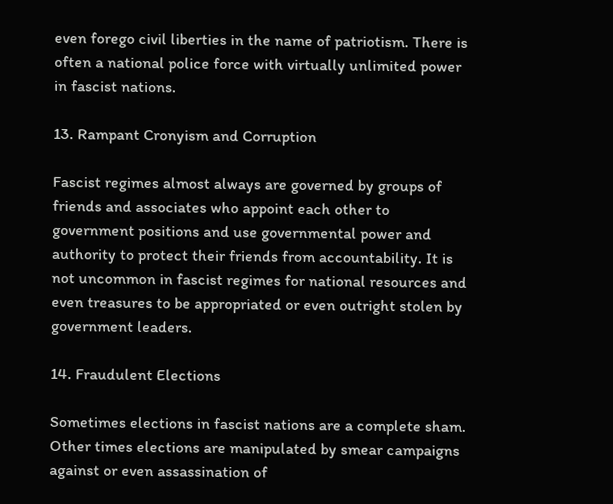even forego civil liberties in the name of patriotism. There is often a national police force with virtually unlimited power in fascist nations.

13. Rampant Cronyism and Corruption

Fascist regimes almost always are governed by groups of friends and associates who appoint each other to government positions and use governmental power and authority to protect their friends from accountability. It is not uncommon in fascist regimes for national resources and even treasures to be appropriated or even outright stolen by government leaders.

14. Fraudulent Elections

Sometimes elections in fascist nations are a complete sham. Other times elections are manipulated by smear campaigns against or even assassination of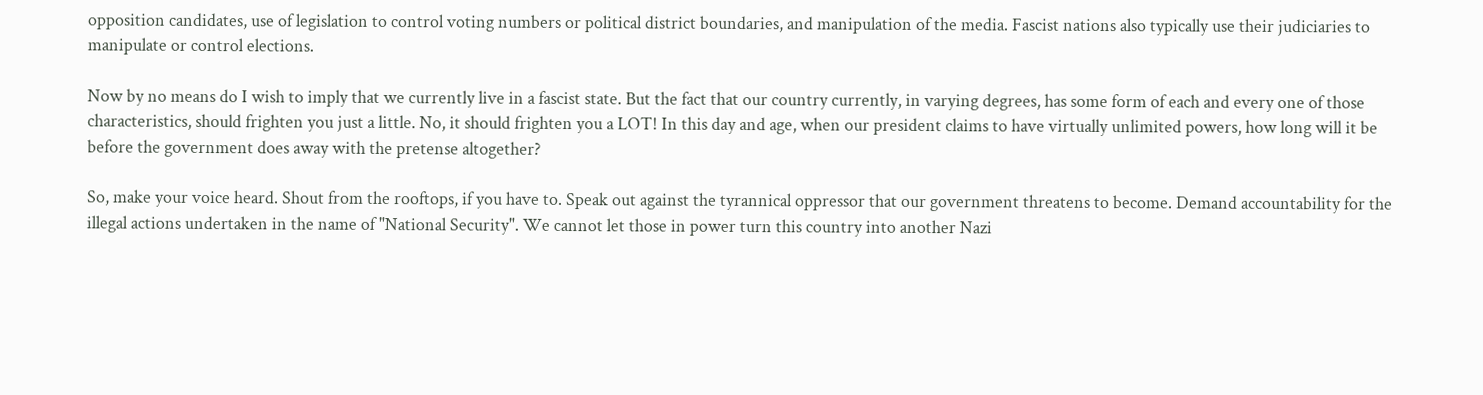opposition candidates, use of legislation to control voting numbers or political district boundaries, and manipulation of the media. Fascist nations also typically use their judiciaries to manipulate or control elections.

Now by no means do I wish to imply that we currently live in a fascist state. But the fact that our country currently, in varying degrees, has some form of each and every one of those characteristics, should frighten you just a little. No, it should frighten you a LOT! In this day and age, when our president claims to have virtually unlimited powers, how long will it be before the government does away with the pretense altogether?

So, make your voice heard. Shout from the rooftops, if you have to. Speak out against the tyrannical oppressor that our government threatens to become. Demand accountability for the illegal actions undertaken in the name of "National Security". We cannot let those in power turn this country into another Nazi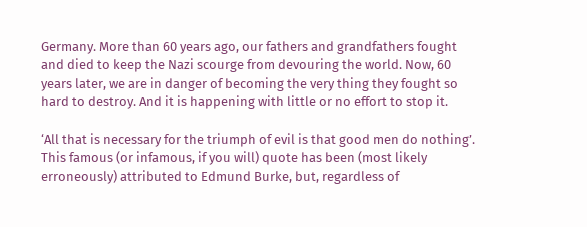Germany. More than 60 years ago, our fathers and grandfathers fought and died to keep the Nazi scourge from devouring the world. Now, 60 years later, we are in danger of becoming the very thing they fought so hard to destroy. And it is happening with little or no effort to stop it.

‘All that is necessary for the triumph of evil is that good men do nothing’. This famous (or infamous, if you will) quote has been (most likely erroneously) attributed to Edmund Burke, but, regardless of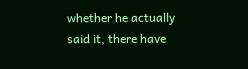whether he actually said it, there have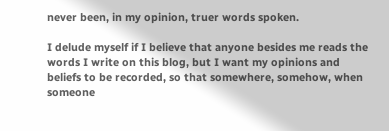never been, in my opinion, truer words spoken.

I delude myself if I believe that anyone besides me reads the words I write on this blog, but I want my opinions and beliefs to be recorded, so that somewhere, somehow, when someone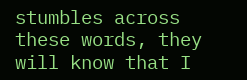stumbles across these words, they will know that I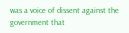was a voice of dissent against the government that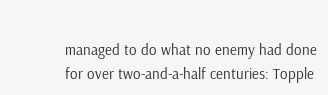managed to do what no enemy had done for over two-and-a-half centuries: Topple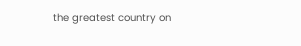the greatest country on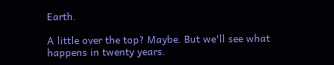Earth.

A little over the top? Maybe. But we'll see what happens in twenty years.